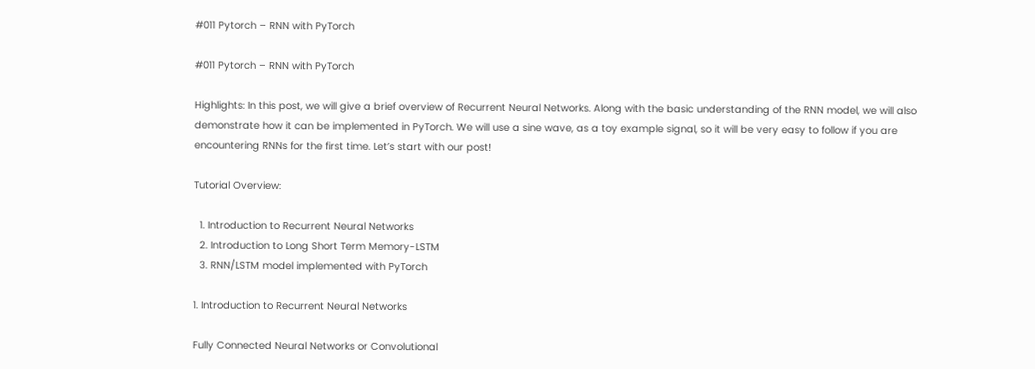#011 Pytorch – RNN with PyTorch

#011 Pytorch – RNN with PyTorch

Highlights: In this post, we will give a brief overview of Recurrent Neural Networks. Along with the basic understanding of the RNN model, we will also demonstrate how it can be implemented in PyTorch. We will use a sine wave, as a toy example signal, so it will be very easy to follow if you are encountering RNNs for the first time. Let’s start with our post!

Tutorial Overview:

  1. Introduction to Recurrent Neural Networks
  2. Introduction to Long Short Term Memory-LSTM
  3. RNN/LSTM model implemented with PyTorch

1. Introduction to Recurrent Neural Networks

Fully Connected Neural Networks or Convolutional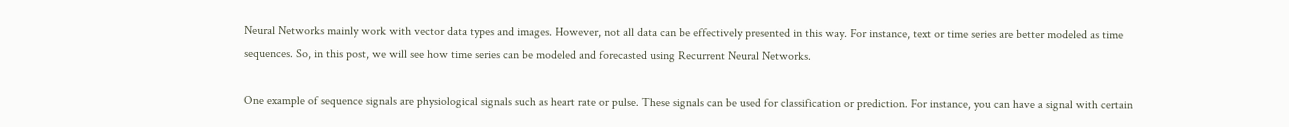Neural Networks mainly work with vector data types and images. However, not all data can be effectively presented in this way. For instance, text or time series are better modeled as time sequences. So, in this post, we will see how time series can be modeled and forecasted using Recurrent Neural Networks.

One example of sequence signals are physiological signals such as heart rate or pulse. These signals can be used for classification or prediction. For instance, you can have a signal with certain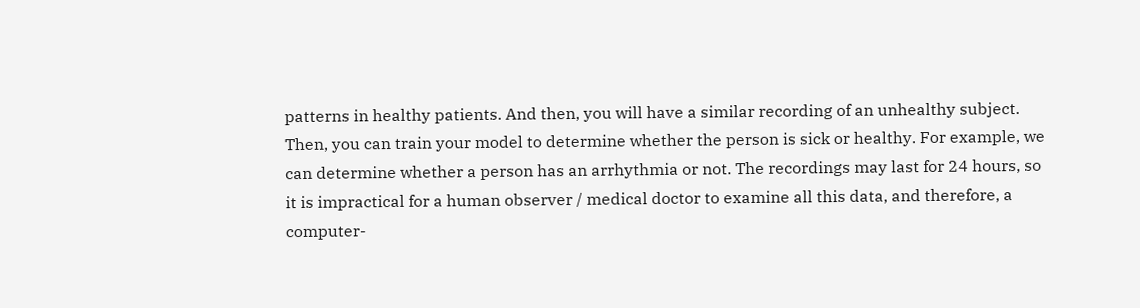patterns in healthy patients. And then, you will have a similar recording of an unhealthy subject. Then, you can train your model to determine whether the person is sick or healthy. For example, we can determine whether a person has an arrhythmia or not. The recordings may last for 24 hours, so it is impractical for a human observer / medical doctor to examine all this data, and therefore, a computer-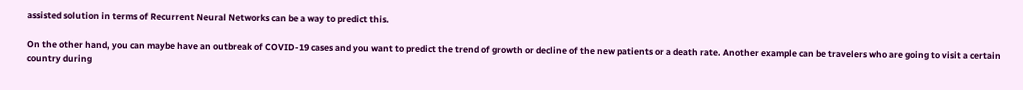assisted solution in terms of Recurrent Neural Networks can be a way to predict this.

On the other hand, you can maybe have an outbreak of COVID-19 cases and you want to predict the trend of growth or decline of the new patients or a death rate. Another example can be travelers who are going to visit a certain country during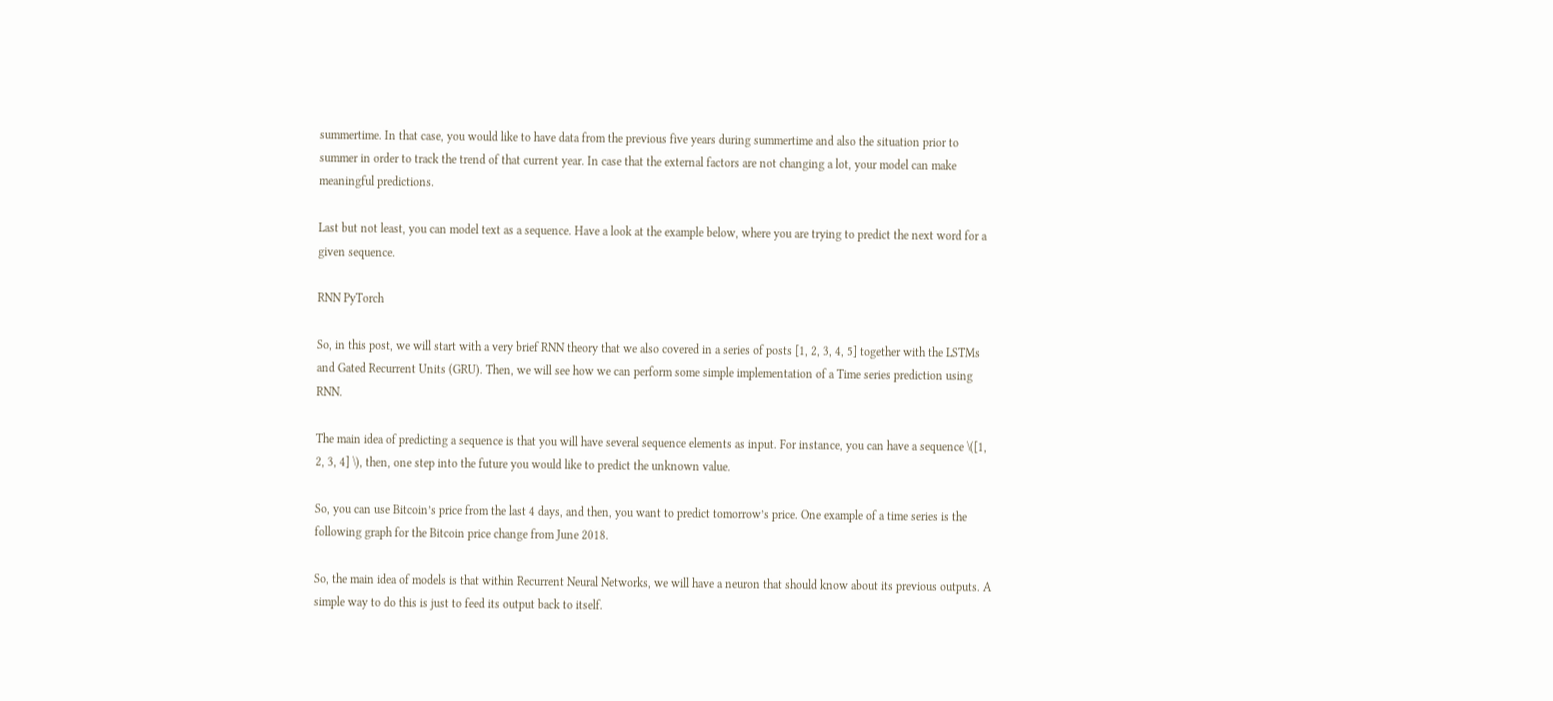summertime. In that case, you would like to have data from the previous five years during summertime and also the situation prior to summer in order to track the trend of that current year. In case that the external factors are not changing a lot, your model can make meaningful predictions.

Last but not least, you can model text as a sequence. Have a look at the example below, where you are trying to predict the next word for a given sequence.

RNN PyTorch

So, in this post, we will start with a very brief RNN theory that we also covered in a series of posts [1, 2, 3, 4, 5] together with the LSTMs and Gated Recurrent Units (GRU). Then, we will see how we can perform some simple implementation of a Time series prediction using RNN.

The main idea of predicting a sequence is that you will have several sequence elements as input. For instance, you can have a sequence \([1, 2, 3, 4] \), then, one step into the future you would like to predict the unknown value.

So, you can use Bitcoin’s price from the last 4 days, and then, you want to predict tomorrow’s price. One example of a time series is the following graph for the Bitcoin price change from June 2018.

So, the main idea of models is that within Recurrent Neural Networks, we will have a neuron that should know about its previous outputs. A simple way to do this is just to feed its output back to itself.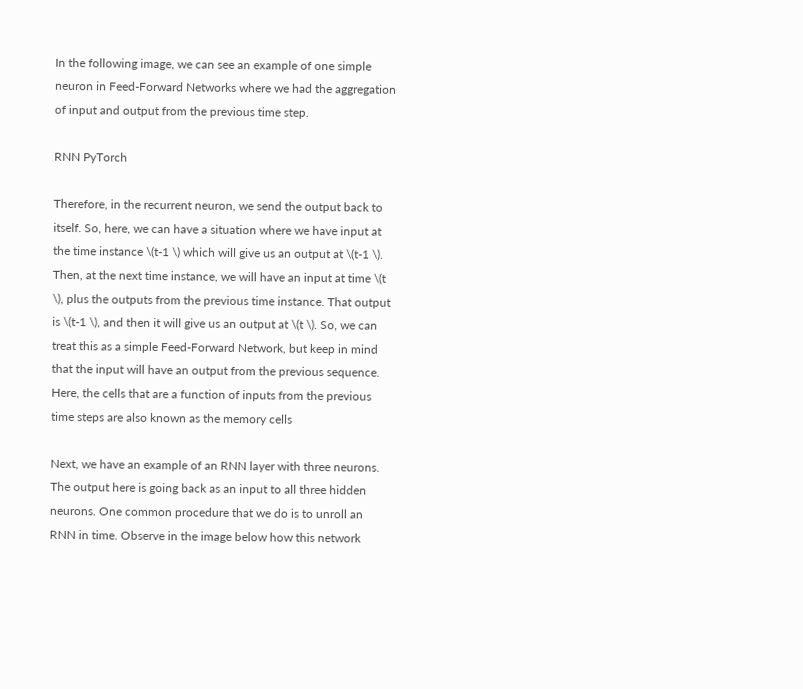In the following image, we can see an example of one simple neuron in Feed-Forward Networks where we had the aggregation of input and output from the previous time step.

RNN PyTorch

Therefore, in the recurrent neuron, we send the output back to itself. So, here, we can have a situation where we have input at the time instance \(t-1 \) which will give us an output at \(t-1 \). Then, at the next time instance, we will have an input at time \(t \), plus the outputs from the previous time instance. That output is \(t-1 \), and then it will give us an output at \(t \). So, we can treat this as a simple Feed-Forward Network, but keep in mind that the input will have an output from the previous sequence. Here, the cells that are a function of inputs from the previous time steps are also known as the memory cells

Next, we have an example of an RNN layer with three neurons. The output here is going back as an input to all three hidden neurons. One common procedure that we do is to unroll an RNN in time. Observe in the image below how this network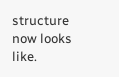structure now looks like.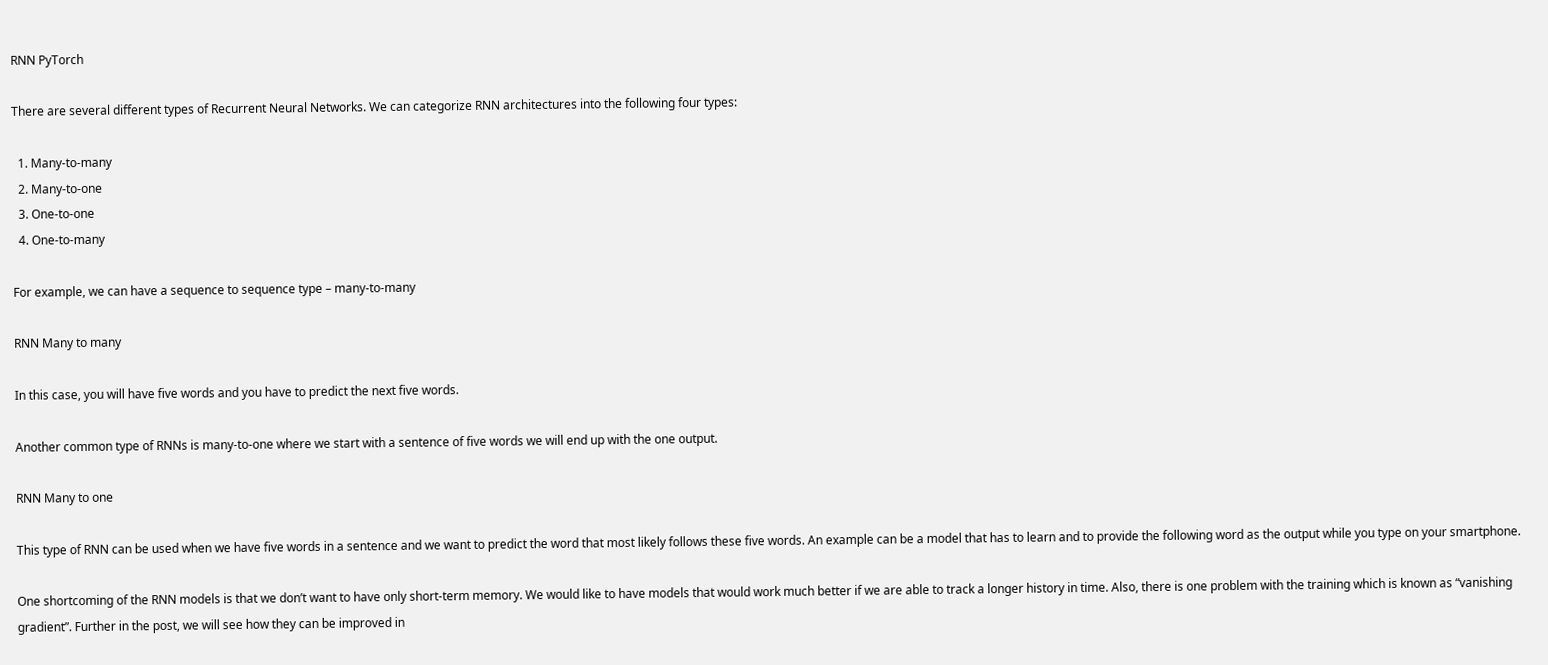RNN PyTorch

There are several different types of Recurrent Neural Networks. We can categorize RNN architectures into the following four types:

  1. Many-to-many
  2. Many-to-one
  3. One-to-one
  4. One-to-many

For example, we can have a sequence to sequence type – many-to-many

RNN Many to many

In this case, you will have five words and you have to predict the next five words.

Another common type of RNNs is many-to-one where we start with a sentence of five words we will end up with the one output.

RNN Many to one

This type of RNN can be used when we have five words in a sentence and we want to predict the word that most likely follows these five words. An example can be a model that has to learn and to provide the following word as the output while you type on your smartphone.

One shortcoming of the RNN models is that we don’t want to have only short-term memory. We would like to have models that would work much better if we are able to track a longer history in time. Also, there is one problem with the training which is known as “vanishing gradient”. Further in the post, we will see how they can be improved in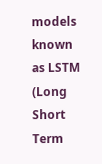models known as LSTM (Long Short Term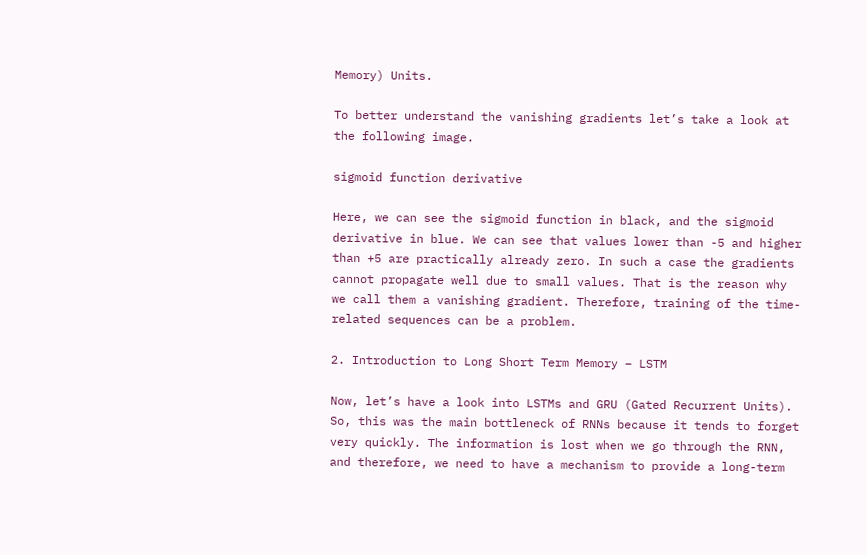Memory) Units.

To better understand the vanishing gradients let’s take a look at the following image.

sigmoid function derivative

Here, we can see the sigmoid function in black, and the sigmoid derivative in blue. We can see that values lower than -5 and higher than +5 are practically already zero. In such a case the gradients cannot propagate well due to small values. That is the reason why we call them a vanishing gradient. Therefore, training of the time-related sequences can be a problem.

2. Introduction to Long Short Term Memory – LSTM

Now, let’s have a look into LSTMs and GRU (Gated Recurrent Units). So, this was the main bottleneck of RNNs because it tends to forget very quickly. The information is lost when we go through the RNN, and therefore, we need to have a mechanism to provide a long-term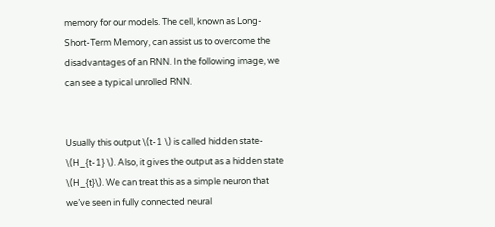memory for our models. The cell, known as Long-Short-Term Memory, can assist us to overcome the disadvantages of an RNN. In the following image, we can see a typical unrolled RNN.


Usually this output \(t-1 \) is called hidden state- \(H_{t-1} \). Also, it gives the output as a hidden state \(H_{t}\). We can treat this as a simple neuron that we’ve seen in fully connected neural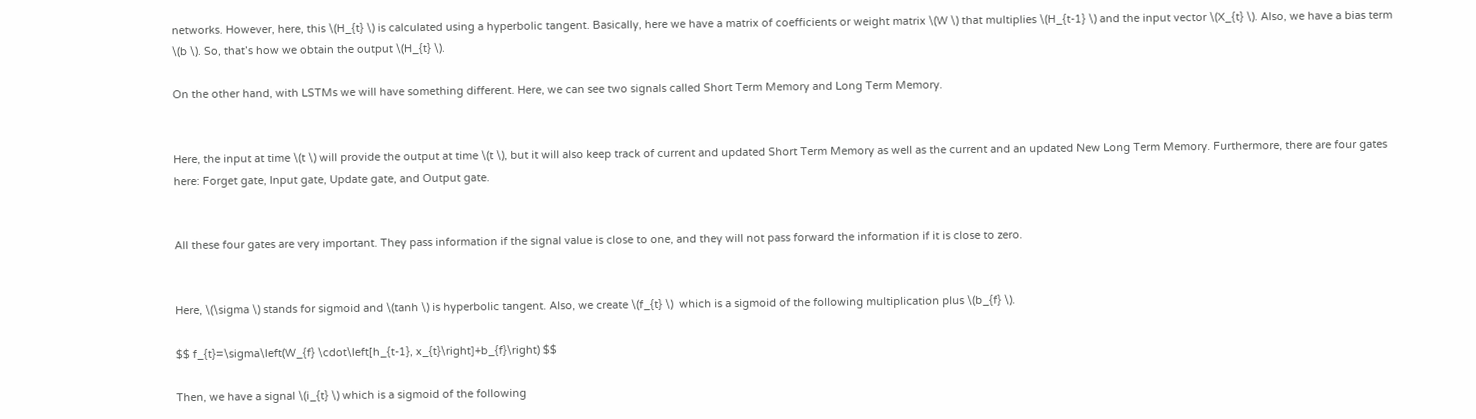networks. However, here, this \(H_{t} \) is calculated using a hyperbolic tangent. Basically, here we have a matrix of coefficients or weight matrix \(W \) that multiplies \(H_{t-1} \) and the input vector \(X_{t} \). Also, we have a bias term \(b \). So, that’s how we obtain the output \(H_{t} \).

On the other hand, with LSTMs we will have something different. Here, we can see two signals called Short Term Memory and Long Term Memory.


Here, the input at time \(t \) will provide the output at time \(t \), but it will also keep track of current and updated Short Term Memory as well as the current and an updated New Long Term Memory. Furthermore, there are four gates here: Forget gate, Input gate, Update gate, and Output gate.


All these four gates are very important. They pass information if the signal value is close to one, and they will not pass forward the information if it is close to zero.


Here, \(\sigma \) stands for sigmoid and \(tanh \) is hyperbolic tangent. Also, we create \(f_{t} \)  which is a sigmoid of the following multiplication plus \(b_{f} \).

$$ f_{t}=\sigma\left(W_{f} \cdot\left[h_{t-1}, x_{t}\right]+b_{f}\right) $$

Then, we have a signal \(i_{t} \) which is a sigmoid of the following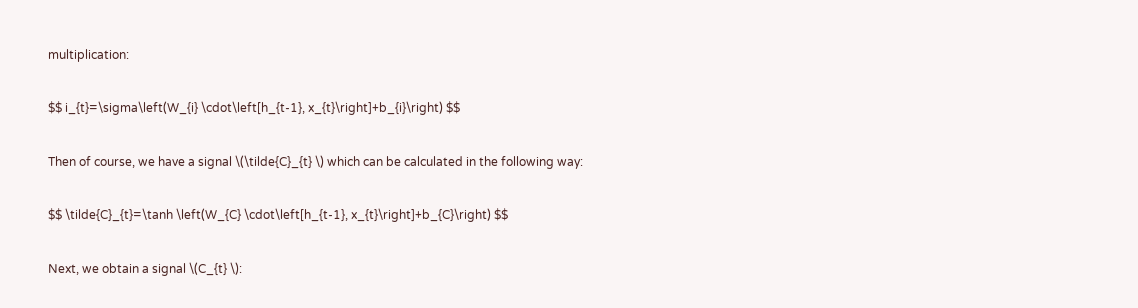multiplication:

$$ i_{t}=\sigma\left(W_{i} \cdot\left[h_{t-1}, x_{t}\right]+b_{i}\right) $$

Then of course, we have a signal \(\tilde{C}_{t} \) which can be calculated in the following way:

$$ \tilde{C}_{t}=\tanh \left(W_{C} \cdot\left[h_{t-1}, x_{t}\right]+b_{C}\right) $$

Next, we obtain a signal \(C_{t} \):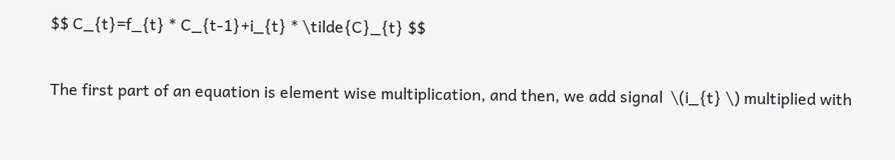$$ C_{t}=f_{t} * C_{t-1}+i_{t} * \tilde{C}_{t} $$

The first part of an equation is element wise multiplication, and then, we add signal  \(i_{t} \) multiplied with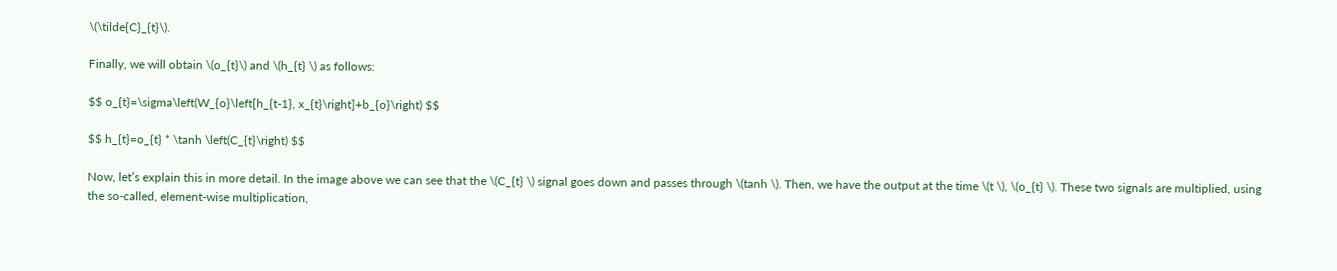\(\tilde{C}_{t}\).

Finally, we will obtain \(o_{t}\) and \(h_{t} \) as follows:

$$ o_{t}=\sigma\left(W_{o}\left[h_{t-1}, x_{t}\right]+b_{o}\right) $$

$$ h_{t}=o_{t} * \tanh \left(C_{t}\right) $$

Now, let’s explain this in more detail. In the image above we can see that the \(C_{t} \) signal goes down and passes through \(tanh \). Then, we have the output at the time \(t \), \(o_{t} \). These two signals are multiplied, using the so-called, element-wise multiplication,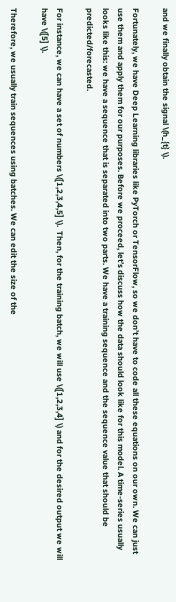and we finally obtain the signal \(h_{t} \).

Fortunately, we have Deep Learning libraries like PyTorch or TensorFlow, so we don’t have to code all these equations on our own. We can just use them and apply them for our purposes. Before we proceed, let’s discuss how the data should look like for this model. A time-series usually looks like this: we have a sequence that is separated into two parts. We have a training sequence and the sequence value that should be predicted/forecasted.

For instance, we can have a set of numbers \([1,2,3,4,5] \).  Then, for the training batch, we will use \([1,2,3,4] \) and for the desired output we will have \([5] \).

Therefore, we usually train sequences using batches. We can edit the size of the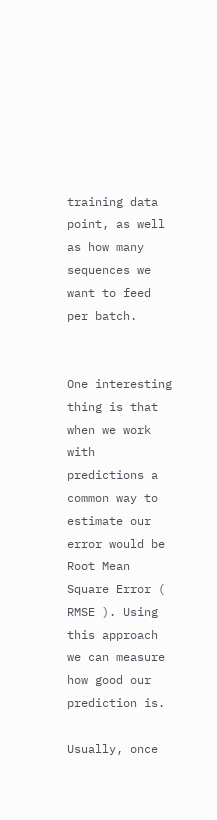training data point, as well as how many sequences we want to feed per batch.


One interesting thing is that when we work with predictions a common way to estimate our error would be Root Mean Square Error ( RMSE ). Using this approach we can measure how good our prediction is.

Usually, once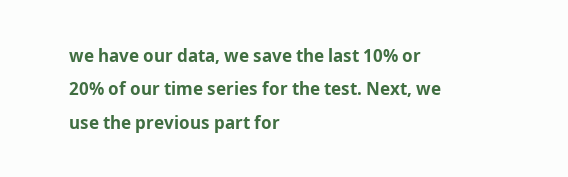we have our data, we save the last 10% or 20% of our time series for the test. Next, we use the previous part for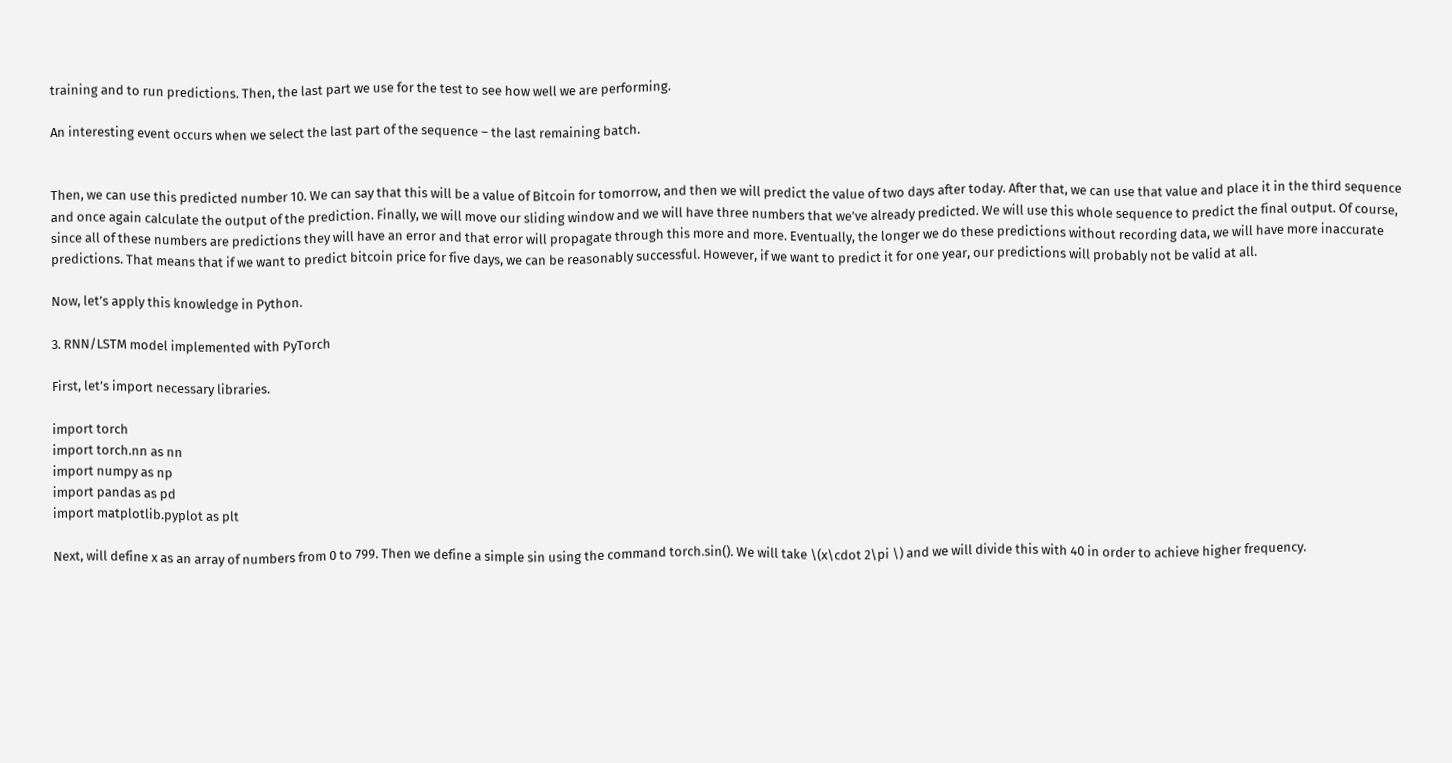training and to run predictions. Then, the last part we use for the test to see how well we are performing.

An interesting event occurs when we select the last part of the sequence – the last remaining batch.


Then, we can use this predicted number 10. We can say that this will be a value of Bitcoin for tomorrow, and then we will predict the value of two days after today. After that, we can use that value and place it in the third sequence and once again calculate the output of the prediction. Finally, we will move our sliding window and we will have three numbers that we’ve already predicted. We will use this whole sequence to predict the final output. Of course, since all of these numbers are predictions they will have an error and that error will propagate through this more and more. Eventually, the longer we do these predictions without recording data, we will have more inaccurate predictions. That means that if we want to predict bitcoin price for five days, we can be reasonably successful. However, if we want to predict it for one year, our predictions will probably not be valid at all.

Now, let’s apply this knowledge in Python.

3. RNN/LSTM model implemented with PyTorch

First, let’s import necessary libraries.

import torch
import torch.nn as nn
import numpy as np
import pandas as pd
import matplotlib.pyplot as plt

Next, will define x as an array of numbers from 0 to 799. Then we define a simple sin using the command torch.sin(). We will take \(x\cdot 2\pi \) and we will divide this with 40 in order to achieve higher frequency.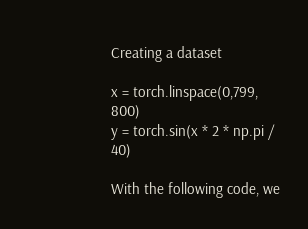Creating a dataset

x = torch.linspace(0,799, 800)
y = torch.sin(x * 2 * np.pi / 40)

With the following code, we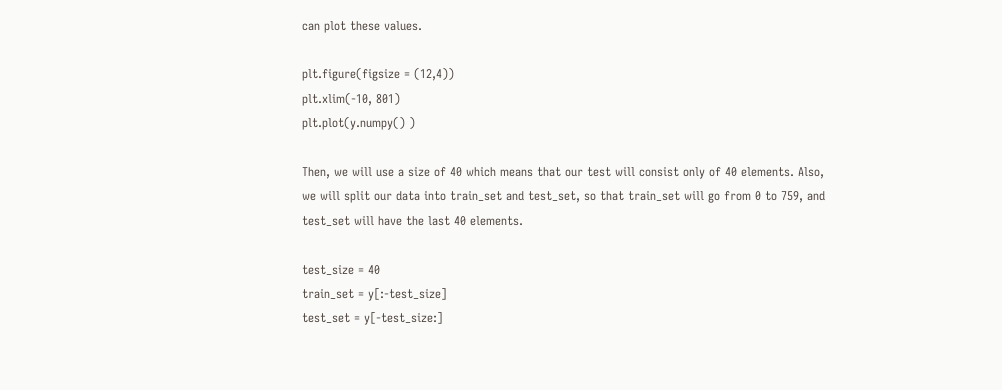can plot these values.

plt.figure(figsize = (12,4))
plt.xlim(-10, 801)
plt.plot(y.numpy() )

Then, we will use a size of 40 which means that our test will consist only of 40 elements. Also, we will split our data into train_set and test_set, so that train_set will go from 0 to 759, and test_set will have the last 40 elements.

test_size = 40
train_set = y[:-test_size]
test_set = y[-test_size:]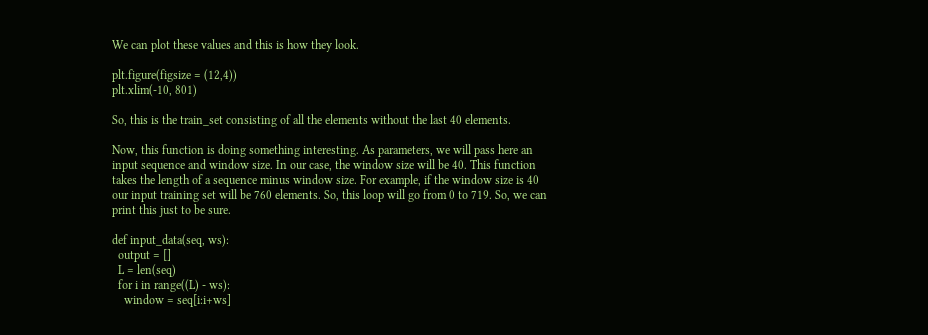We can plot these values and this is how they look.

plt.figure(figsize = (12,4))
plt.xlim(-10, 801)

So, this is the train_set consisting of all the elements without the last 40 elements.

Now, this function is doing something interesting. As parameters, we will pass here an input sequence and window size. In our case, the window size will be 40. This function takes the length of a sequence minus window size. For example, if the window size is 40 our input training set will be 760 elements. So, this loop will go from 0 to 719. So, we can print this just to be sure.

def input_data(seq, ws):
  output = []
  L = len(seq)
  for i in range((L) - ws):
    window = seq[i:i+ws]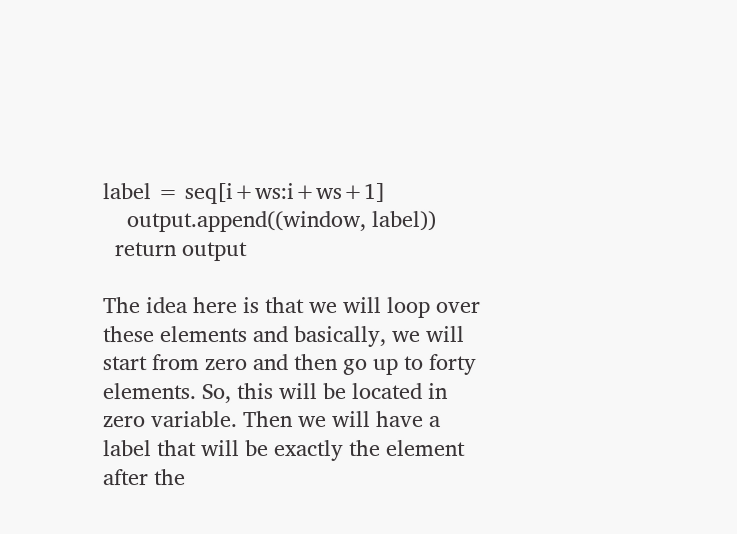label = seq[i+ws:i+ws+1]
    output.append((window, label))
  return output

The idea here is that we will loop over these elements and basically, we will start from zero and then go up to forty elements. So, this will be located in zero variable. Then we will have a label that will be exactly the element after the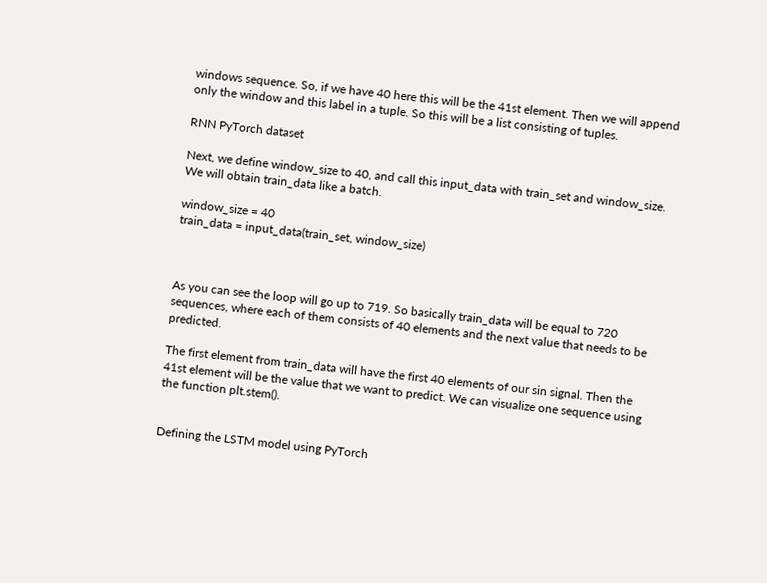windows sequence. So, if we have 40 here this will be the 41st element. Then we will append only the window and this label in a tuple. So this will be a list consisting of tuples.

RNN PyTorch dataset

Next, we define window_size to 40, and call this input_data with train_set and window_size. We will obtain train_data like a batch.

window_size = 40
train_data = input_data(train_set, window_size)



As you can see the loop will go up to 719. So basically train_data will be equal to 720 sequences, where each of them consists of 40 elements and the next value that needs to be predicted.

The first element from train_data will have the first 40 elements of our sin signal. Then the 41st element will be the value that we want to predict. We can visualize one sequence using the function plt.stem().


Defining the LSTM model using PyTorch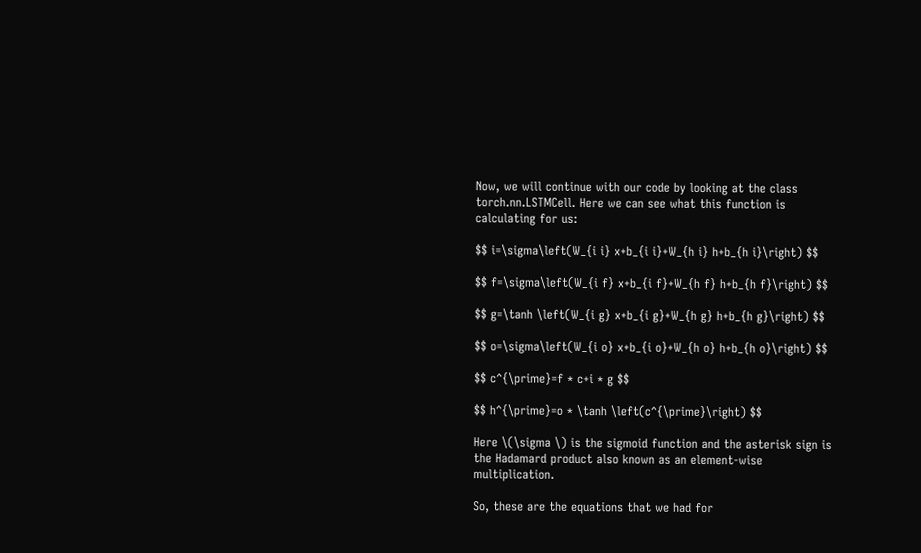Now, we will continue with our code by looking at the class torch.nn.LSTMCell. Here we can see what this function is calculating for us:

$$ i=\sigma\left(W_{i i} x+b_{i i}+W_{h i} h+b_{h i}\right) $$

$$ f=\sigma\left(W_{i f} x+b_{i f}+W_{h f} h+b_{h f}\right) $$

$$ g=\tanh \left(W_{i g} x+b_{i g}+W_{h g} h+b_{h g}\right) $$

$$ o=\sigma\left(W_{i o} x+b_{i o}+W_{h o} h+b_{h o}\right) $$

$$ c^{\prime}=f * c+i * g $$

$$ h^{\prime}=o * \tanh \left(c^{\prime}\right) $$

Here \(\sigma \) is the sigmoid function and the asterisk sign is the Hadamard product also known as an element-wise multiplication.

So, these are the equations that we had for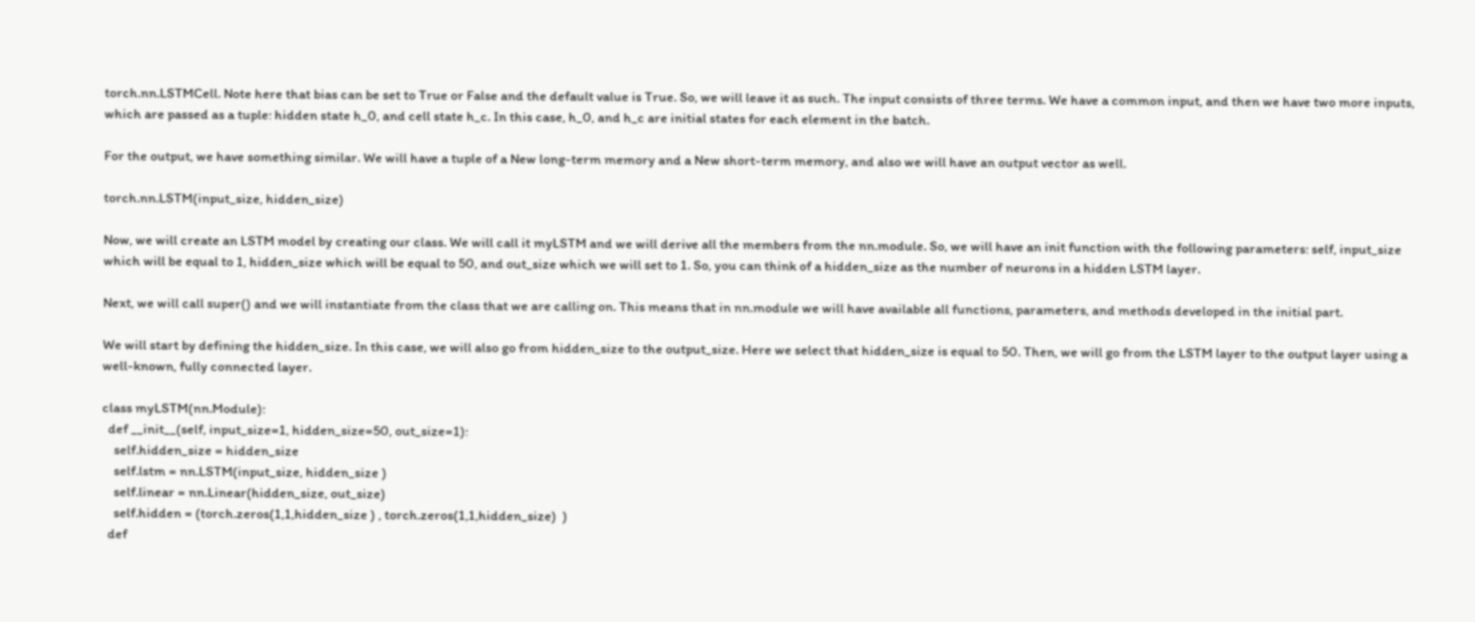torch.nn.LSTMCell. Note here that bias can be set to True or False and the default value is True. So, we will leave it as such. The input consists of three terms. We have a common input, and then we have two more inputs, which are passed as a tuple: hidden state h_0, and cell state h_c. In this case, h_0, and h_c are initial states for each element in the batch.

For the output, we have something similar. We will have a tuple of a New long-term memory and a New short-term memory, and also we will have an output vector as well.

torch.nn.LSTM(input_size, hidden_size)

Now, we will create an LSTM model by creating our class. We will call it myLSTM and we will derive all the members from the nn.module. So, we will have an init function with the following parameters: self, input_size which will be equal to 1, hidden_size which will be equal to 50, and out_size which we will set to 1. So, you can think of a hidden_size as the number of neurons in a hidden LSTM layer.

Next, we will call super() and we will instantiate from the class that we are calling on. This means that in nn.module we will have available all functions, parameters, and methods developed in the initial part.

We will start by defining the hidden_size. In this case, we will also go from hidden_size to the output_size. Here we select that hidden_size is equal to 50. Then, we will go from the LSTM layer to the output layer using a well-known, fully connected layer.

class myLSTM(nn.Module):
  def __init__(self, input_size=1, hidden_size=50, out_size=1):
    self.hidden_size = hidden_size
    self.lstm = nn.LSTM(input_size, hidden_size )
    self.linear = nn.Linear(hidden_size, out_size)
    self.hidden = (torch.zeros(1,1,hidden_size ) , torch.zeros(1,1,hidden_size)  )
  def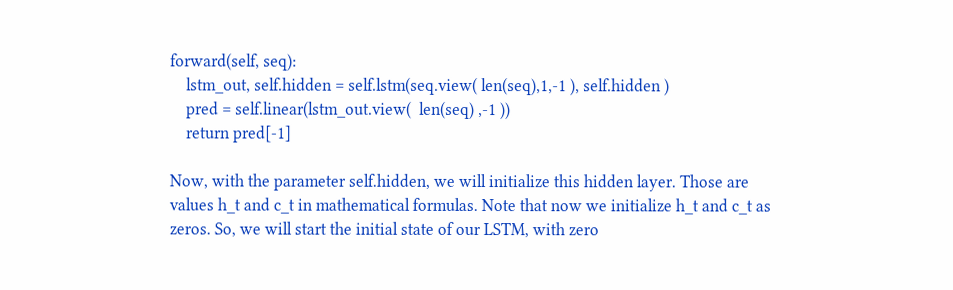forward(self, seq):
    lstm_out, self.hidden = self.lstm(seq.view( len(seq),1,-1 ), self.hidden )
    pred = self.linear(lstm_out.view(  len(seq) ,-1 ))
    return pred[-1]

Now, with the parameter self.hidden, we will initialize this hidden layer. Those are values h_t and c_t in mathematical formulas. Note that now we initialize h_t and c_t as zeros. So, we will start the initial state of our LSTM, with zero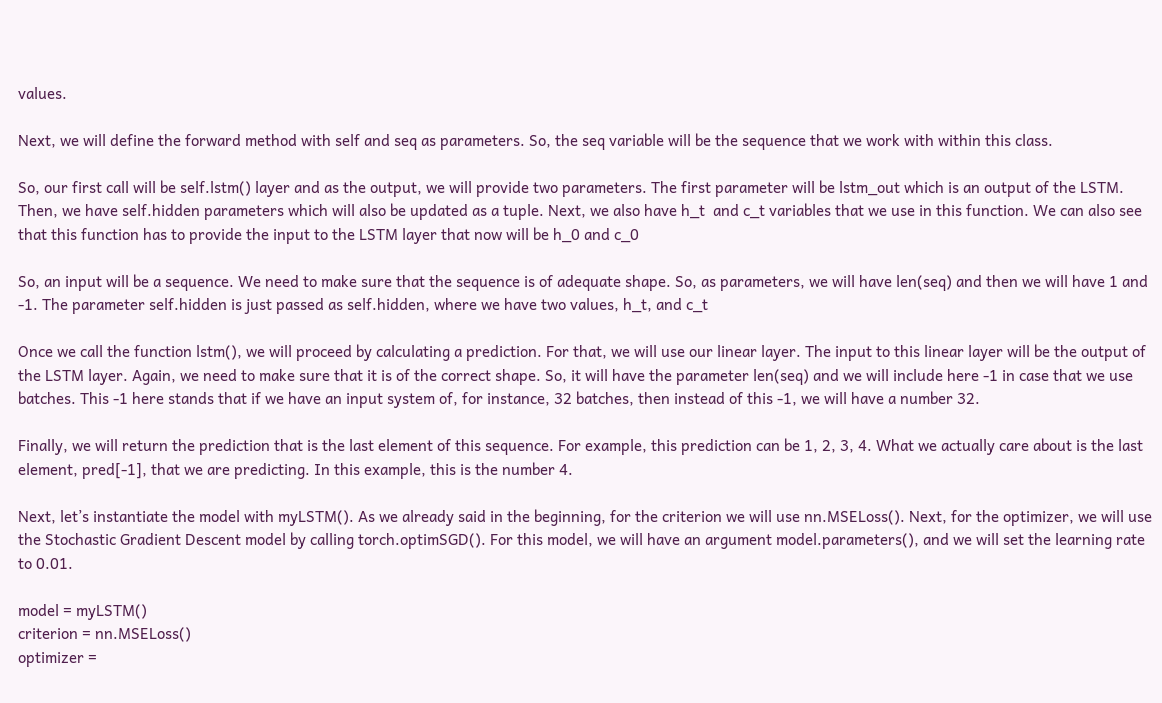values.

Next, we will define the forward method with self and seq as parameters. So, the seq variable will be the sequence that we work with within this class.

So, our first call will be self.lstm() layer and as the output, we will provide two parameters. The first parameter will be lstm_out which is an output of the LSTM. Then, we have self.hidden parameters which will also be updated as a tuple. Next, we also have h_t  and c_t variables that we use in this function. We can also see that this function has to provide the input to the LSTM layer that now will be h_0 and c_0

So, an input will be a sequence. We need to make sure that the sequence is of adequate shape. So, as parameters, we will have len(seq) and then we will have 1 and -1. The parameter self.hidden is just passed as self.hidden, where we have two values, h_t, and c_t

Once we call the function lstm(), we will proceed by calculating a prediction. For that, we will use our linear layer. The input to this linear layer will be the output of the LSTM layer. Again, we need to make sure that it is of the correct shape. So, it will have the parameter len(seq) and we will include here -1 in case that we use batches. This -1 here stands that if we have an input system of, for instance, 32 batches, then instead of this -1, we will have a number 32.

Finally, we will return the prediction that is the last element of this sequence. For example, this prediction can be 1, 2, 3, 4. What we actually care about is the last element, pred[-1], that we are predicting. In this example, this is the number 4.

Next, let’s instantiate the model with myLSTM(). As we already said in the beginning, for the criterion we will use nn.MSELoss(). Next, for the optimizer, we will use the Stochastic Gradient Descent model by calling torch.optimSGD(). For this model, we will have an argument model.parameters(), and we will set the learning rate to 0.01.

model = myLSTM()
criterion = nn.MSELoss()
optimizer =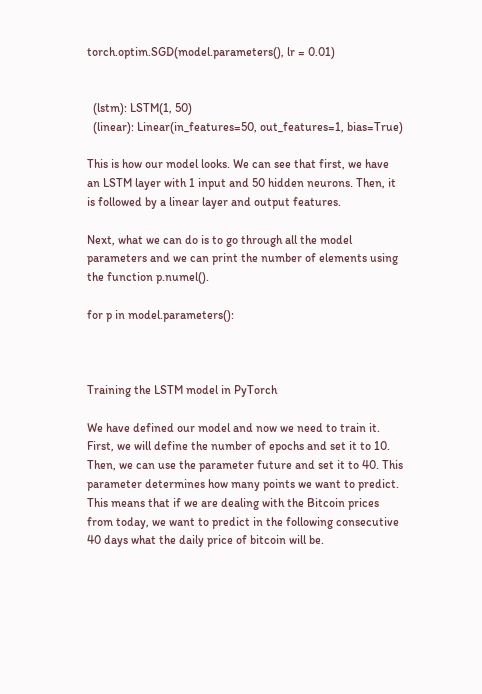torch.optim.SGD(model.parameters(), lr = 0.01)


  (lstm): LSTM(1, 50)
  (linear): Linear(in_features=50, out_features=1, bias=True)

This is how our model looks. We can see that first, we have an LSTM layer with 1 input and 50 hidden neurons. Then, it is followed by a linear layer and output features.

Next, what we can do is to go through all the model parameters and we can print the number of elements using the function p.numel().

for p in model.parameters():



Training the LSTM model in PyTorch

We have defined our model and now we need to train it. First, we will define the number of epochs and set it to 10. Then, we can use the parameter future and set it to 40. This parameter determines how many points we want to predict. This means that if we are dealing with the Bitcoin prices from today, we want to predict in the following consecutive 40 days what the daily price of bitcoin will be.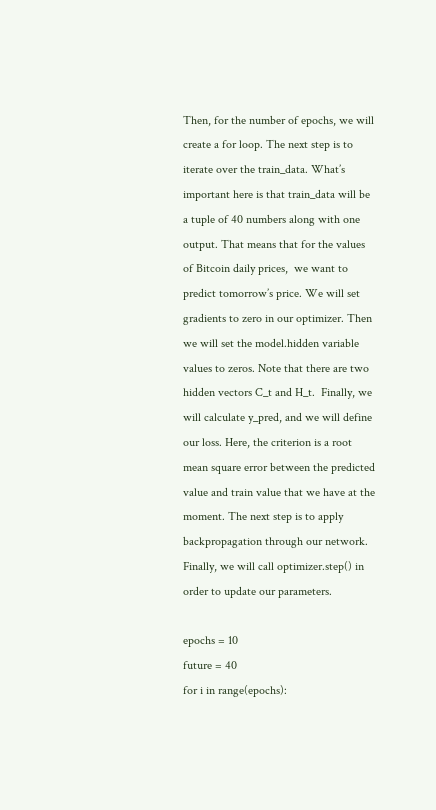Then, for the number of epochs, we will create a for loop. The next step is to iterate over the train_data. What’s important here is that train_data will be a tuple of 40 numbers along with one output. That means that for the values of Bitcoin daily prices,  we want to predict tomorrow’s price. We will set gradients to zero in our optimizer. Then we will set the model.hidden variable values to zeros. Note that there are two hidden vectors C_t and H_t.  Finally, we will calculate y_pred, and we will define our loss. Here, the criterion is a root mean square error between the predicted value and train value that we have at the moment. The next step is to apply backpropagation through our network. Finally, we will call optimizer.step() in order to update our parameters.

epochs = 10
future = 40
for i in range(epochs):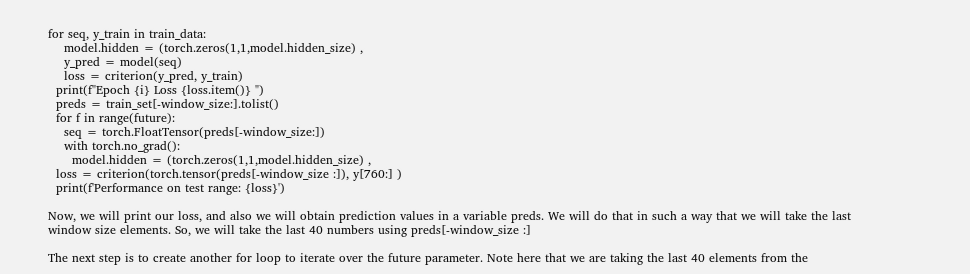for seq, y_train in train_data:
    model.hidden = (torch.zeros(1,1,model.hidden_size) ,
    y_pred = model(seq)
    loss = criterion(y_pred, y_train)
  print(f"Epoch {i} Loss {loss.item()} ")
  preds = train_set[-window_size:].tolist()
  for f in range(future):
    seq = torch.FloatTensor(preds[-window_size:])
    with torch.no_grad():
      model.hidden = (torch.zeros(1,1,model.hidden_size) ,
  loss = criterion(torch.tensor(preds[-window_size :]), y[760:] )
  print(f'Performance on test range: {loss}')

Now, we will print our loss, and also we will obtain prediction values in a variable preds. We will do that in such a way that we will take the last window size elements. So, we will take the last 40 numbers using preds[-window_size :]

The next step is to create another for loop to iterate over the future parameter. Note here that we are taking the last 40 elements from the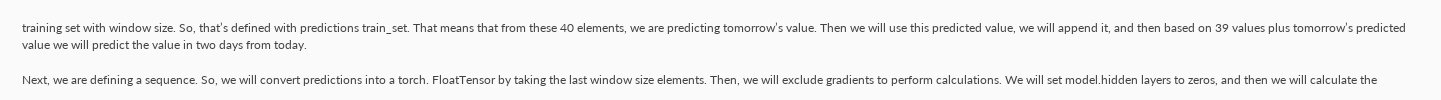training set with window size. So, that’s defined with predictions train_set. That means that from these 40 elements, we are predicting tomorrow’s value. Then we will use this predicted value, we will append it, and then based on 39 values plus tomorrow’s predicted value we will predict the value in two days from today.

Next, we are defining a sequence. So, we will convert predictions into a torch. FloatTensor by taking the last window size elements. Then, we will exclude gradients to perform calculations. We will set model.hidden layers to zeros, and then we will calculate the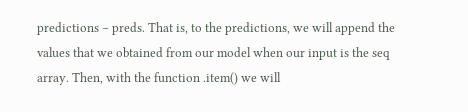predictions – preds. That is, to the predictions, we will append the values that we obtained from our model when our input is the seq array. Then, with the function .item() we will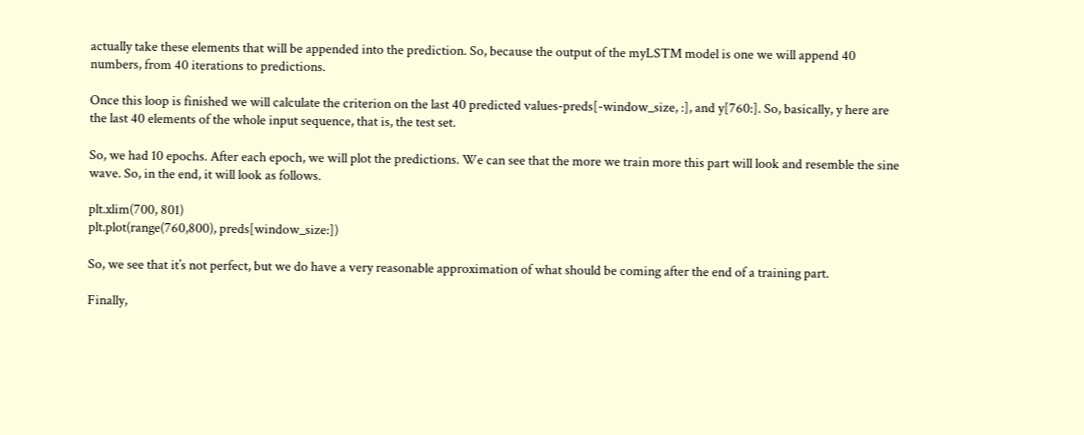actually take these elements that will be appended into the prediction. So, because the output of the myLSTM model is one we will append 40 numbers, from 40 iterations to predictions.

Once this loop is finished we will calculate the criterion on the last 40 predicted values-preds[-window_size, :], and y[760:]. So, basically, y here are the last 40 elements of the whole input sequence, that is, the test set.

So, we had 10 epochs. After each epoch, we will plot the predictions. We can see that the more we train more this part will look and resemble the sine wave. So, in the end, it will look as follows.

plt.xlim(700, 801)
plt.plot(range(760,800), preds[window_size:])

So, we see that it’s not perfect, but we do have a very reasonable approximation of what should be coming after the end of a training part.

Finally,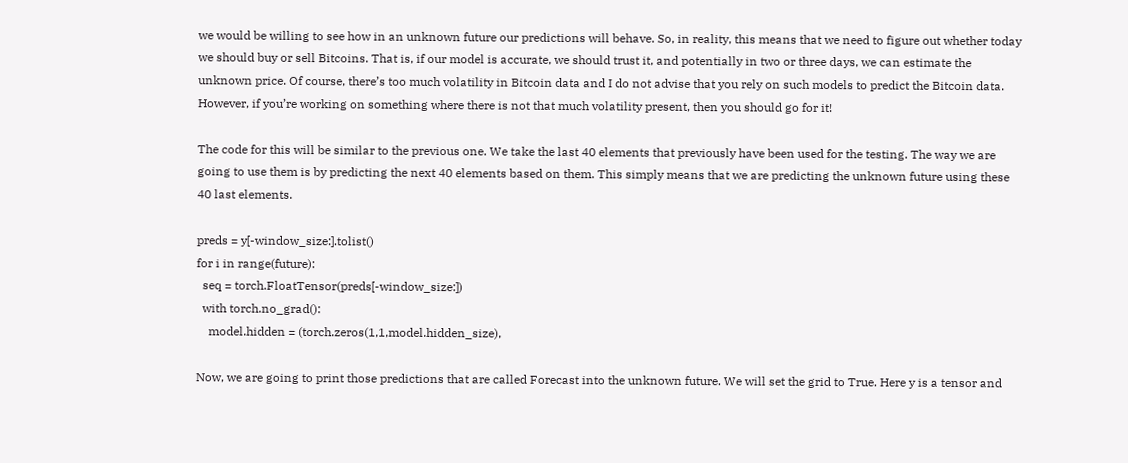we would be willing to see how in an unknown future our predictions will behave. So, in reality, this means that we need to figure out whether today we should buy or sell Bitcoins. That is, if our model is accurate, we should trust it, and potentially in two or three days, we can estimate the unknown price. Of course, there’s too much volatility in Bitcoin data and I do not advise that you rely on such models to predict the Bitcoin data. However, if you’re working on something where there is not that much volatility present, then you should go for it!

The code for this will be similar to the previous one. We take the last 40 elements that previously have been used for the testing. The way we are going to use them is by predicting the next 40 elements based on them. This simply means that we are predicting the unknown future using these 40 last elements.

preds = y[-window_size:].tolist()
for i in range(future):
  seq = torch.FloatTensor(preds[-window_size:])
  with torch.no_grad():
    model.hidden = (torch.zeros(1,1,model.hidden_size),

Now, we are going to print those predictions that are called Forecast into the unknown future. We will set the grid to True. Here y is a tensor and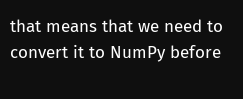that means that we need to convert it to NumPy before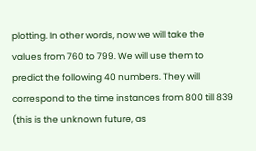plotting. In other words, now we will take the values from 760 to 799. We will use them to predict the following 40 numbers. They will correspond to the time instances from 800 till 839 (this is the unknown future, as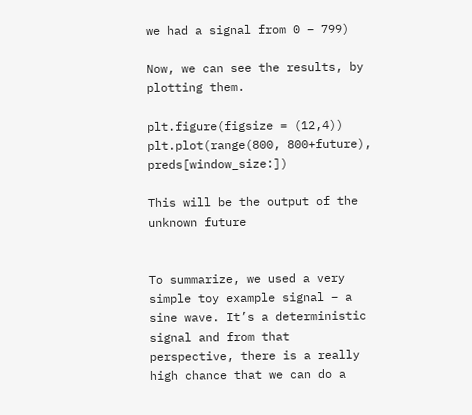we had a signal from 0 – 799)

Now, we can see the results, by plotting them.

plt.figure(figsize = (12,4))
plt.plot(range(800, 800+future), preds[window_size:])

This will be the output of the unknown future


To summarize, we used a very simple toy example signal – a sine wave. It’s a deterministic signal and from that perspective, there is a really high chance that we can do a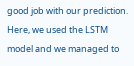good job with our prediction. Here, we used the LSTM model and we managed to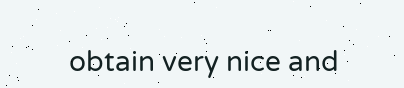obtain very nice and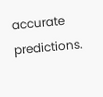accurate predictions.